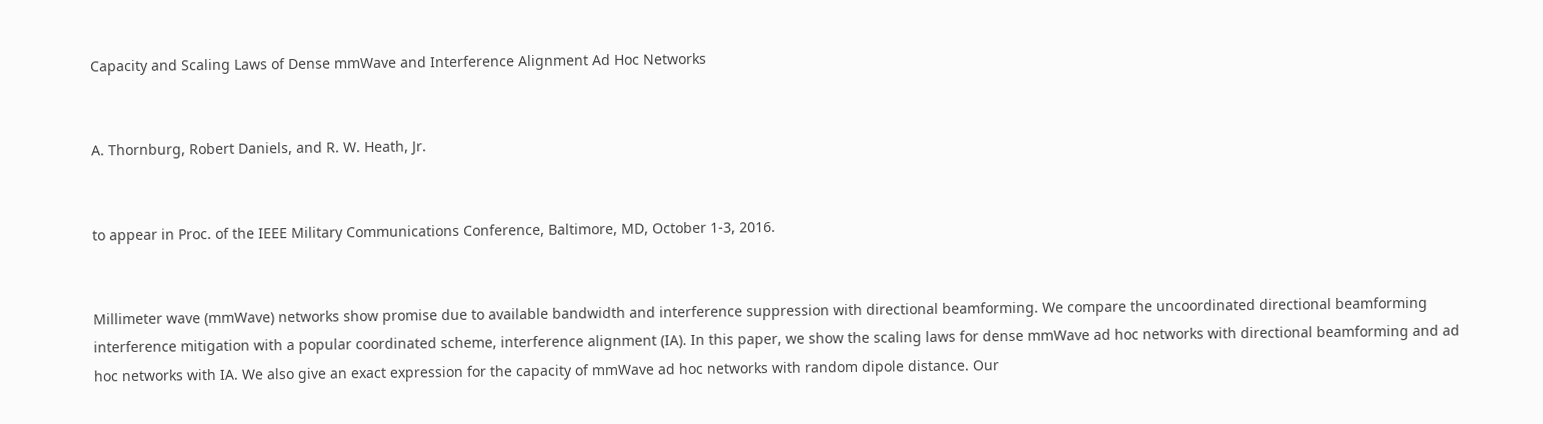Capacity and Scaling Laws of Dense mmWave and Interference Alignment Ad Hoc Networks


A. Thornburg, Robert Daniels, and R. W. Heath, Jr.


to appear in Proc. of the IEEE Military Communications Conference, Baltimore, MD, October 1-3, 2016.


Millimeter wave (mmWave) networks show promise due to available bandwidth and interference suppression with directional beamforming. We compare the uncoordinated directional beamforming interference mitigation with a popular coordinated scheme, interference alignment (IA). In this paper, we show the scaling laws for dense mmWave ad hoc networks with directional beamforming and ad hoc networks with IA. We also give an exact expression for the capacity of mmWave ad hoc networks with random dipole distance. Our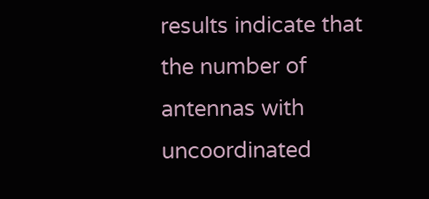results indicate that the number of antennas with uncoordinated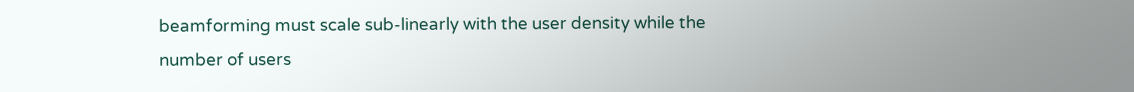beamforming must scale sub-linearly with the user density while the number of users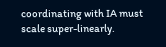coordinating with IA must scale super-linearly.